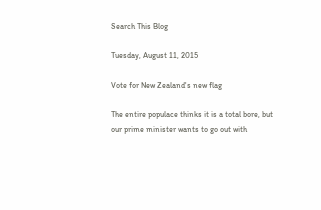Search This Blog

Tuesday, August 11, 2015

Vote for New Zealand's new flag

The entire populace thinks it is a total bore, but our prime minister wants to go out with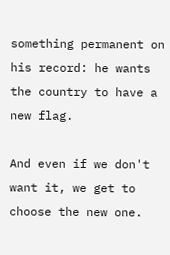something permanent on his record: he wants the country to have a new flag.

And even if we don't want it, we get to choose the new one.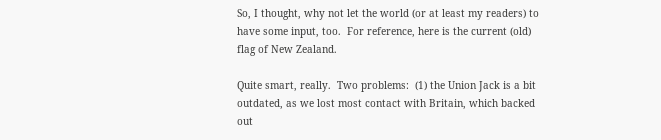So, I thought, why not let the world (or at least my readers) to have some input, too.  For reference, here is the current (old) flag of New Zealand.

Quite smart, really.  Two problems:  (1) the Union Jack is a bit outdated, as we lost most contact with Britain, which backed out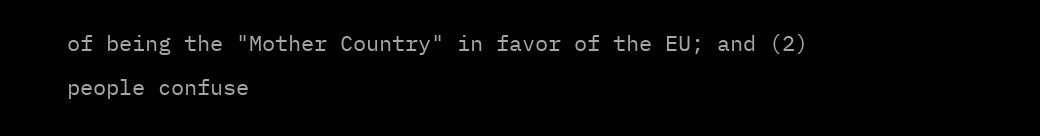of being the "Mother Country" in favor of the EU; and (2) people confuse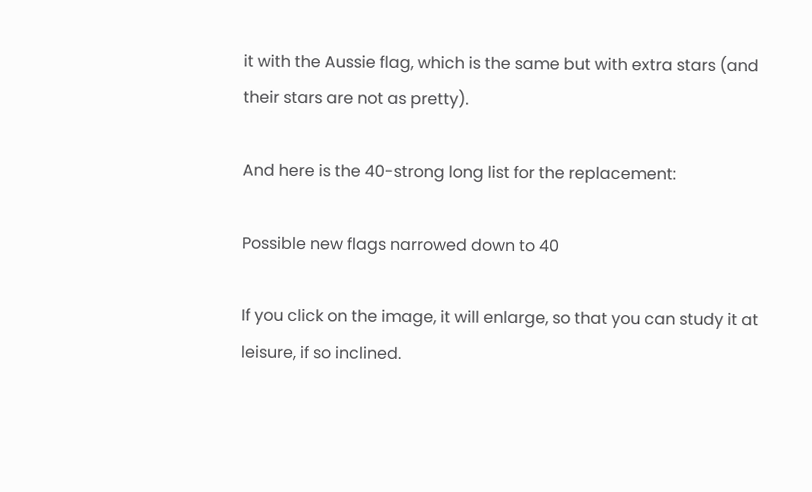it with the Aussie flag, which is the same but with extra stars (and their stars are not as pretty).

And here is the 40-strong long list for the replacement:

Possible new flags narrowed down to 40

If you click on the image, it will enlarge, so that you can study it at leisure, if so inclined.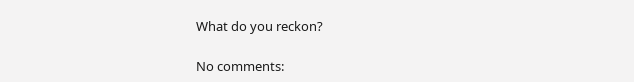What do you reckon?

No comments: